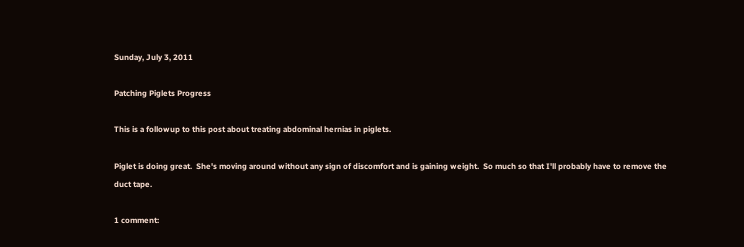Sunday, July 3, 2011

Patching Piglets Progress

This is a followup to this post about treating abdominal hernias in piglets.

Piglet is doing great.  She's moving around without any sign of discomfort and is gaining weight.  So much so that I'll probably have to remove the duct tape.

1 comment: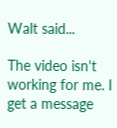Walt said...

The video isn't working for me. I get a message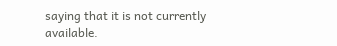saying that it is not currently available.